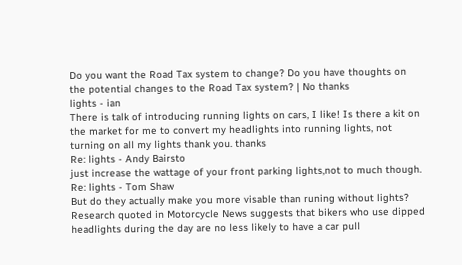Do you want the Road Tax system to change? Do you have thoughts on the potential changes to the Road Tax system? | No thanks
lights - ian
There is talk of introducing running lights on cars, I like! Is there a kit on the market for me to convert my headlights into running lights, not turning on all my lights thank you. thanks
Re: lights - Andy Bairsto
just increase the wattage of your front parking lights,not to much though.
Re: lights - Tom Shaw
But do they actually make you more visable than runing without lights? Research quoted in Motorcycle News suggests that bikers who use dipped headlights during the day are no less likely to have a car pull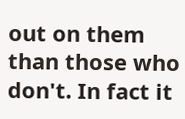out on them than those who don't. In fact it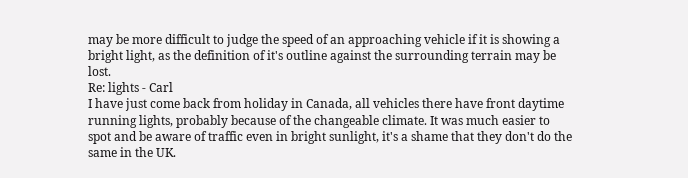may be more difficult to judge the speed of an approaching vehicle if it is showing a bright light, as the definition of it's outline against the surrounding terrain may be lost.
Re: lights - Carl
I have just come back from holiday in Canada, all vehicles there have front daytime running lights, probably because of the changeable climate. It was much easier to spot and be aware of traffic even in bright sunlight, it's a shame that they don't do the same in the UK.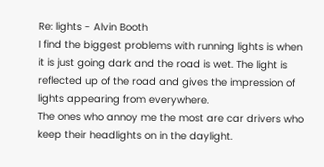Re: lights - Alvin Booth
I find the biggest problems with running lights is when it is just going dark and the road is wet. The light is reflected up of the road and gives the impression of lights appearing from everywhere.
The ones who annoy me the most are car drivers who keep their headlights on in the daylight.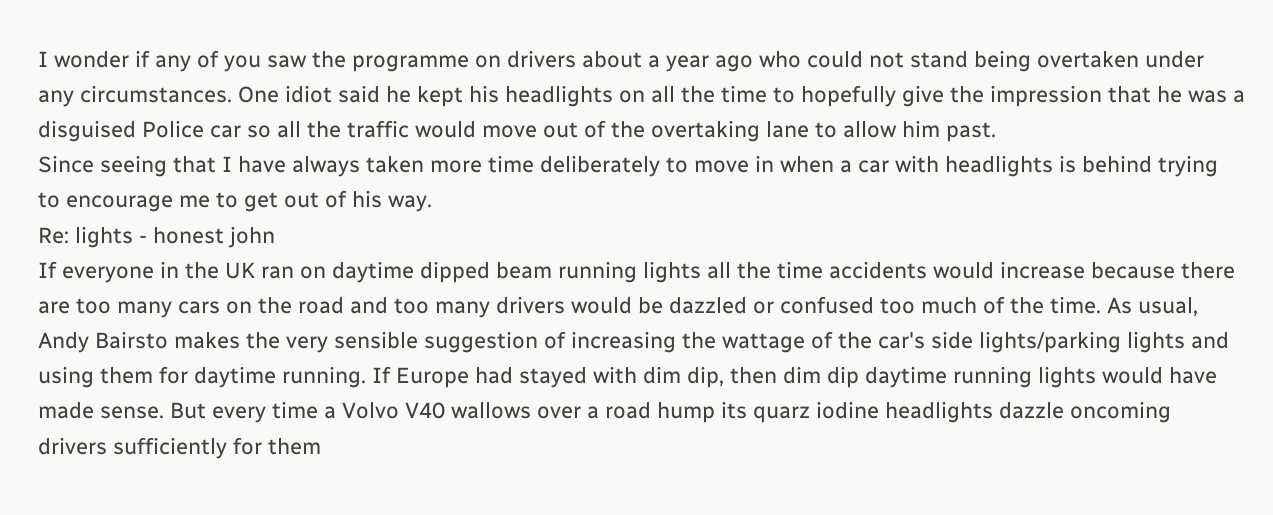I wonder if any of you saw the programme on drivers about a year ago who could not stand being overtaken under any circumstances. One idiot said he kept his headlights on all the time to hopefully give the impression that he was a disguised Police car so all the traffic would move out of the overtaking lane to allow him past.
Since seeing that I have always taken more time deliberately to move in when a car with headlights is behind trying to encourage me to get out of his way.
Re: lights - honest john
If everyone in the UK ran on daytime dipped beam running lights all the time accidents would increase because there are too many cars on the road and too many drivers would be dazzled or confused too much of the time. As usual, Andy Bairsto makes the very sensible suggestion of increasing the wattage of the car's side lights/parking lights and using them for daytime running. If Europe had stayed with dim dip, then dim dip daytime running lights would have made sense. But every time a Volvo V40 wallows over a road hump its quarz iodine headlights dazzle oncoming drivers sufficiently for them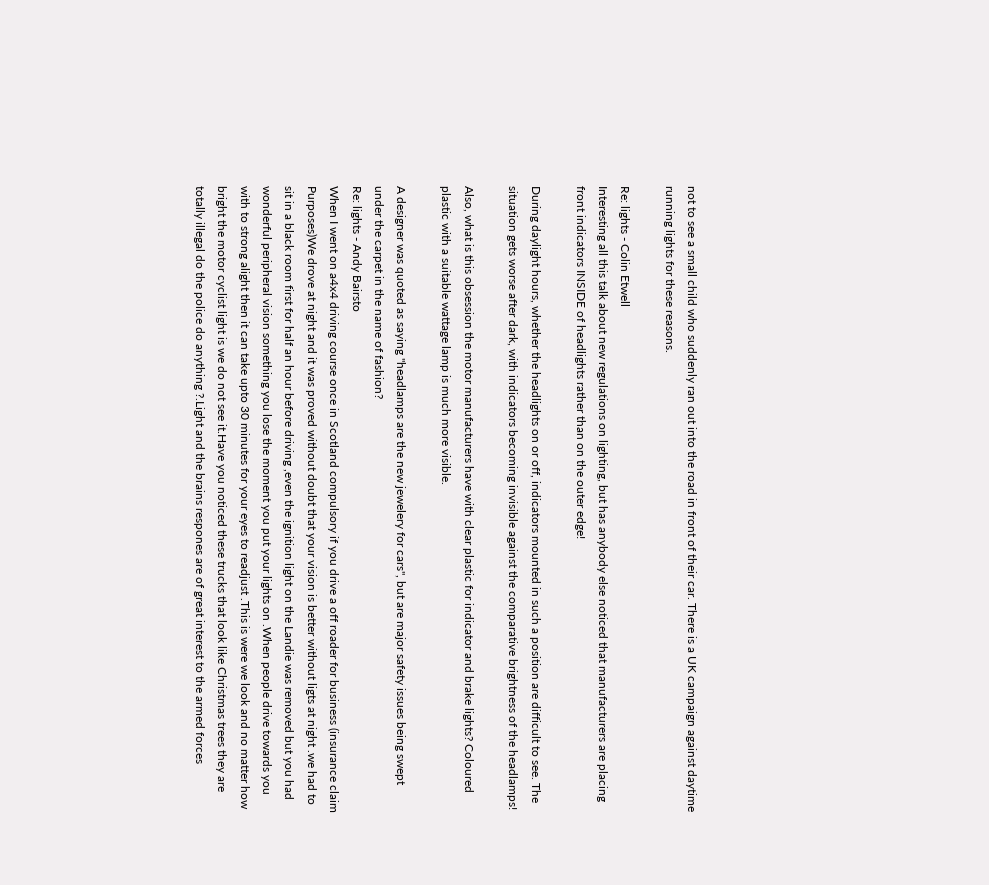not to see a small child who suddenly ran out into the road in front of their car. There is a UK campaign against daytime running lights for these reasons.

Re: lights - Colin Etwell
Interesting all this talk about new regulations on lighting, but has anybody else noticed that manufacturers are placing front indicators INSIDE of headlights rather than on the outer edge!

During daylight hours, whether the headlights on or off, indicators mounted in such a position are difficult to see. The situation gets worse after dark, with indicators becoming invisible against the comparative brightness of the headlamps!

Also, what is this obsession the motor manufacturers have with clear plastic for indicator and brake lights? Coloured plastic with a suitable wattage lamp is much more visible.

A designer was quoted as saying "headlamps are the new jewelery for cars", but are major safety issues being swept under the carpet in the name of fashion?
Re: lights - Andy Bairsto
When I went on a4x4 driving course once in Scotland compulsory if you drive a off roader for business (insurance claim Purposes)We drove at night and it was proved without doubt that your vision is better without ligts at night .we had to sit in a black room first for half an hour before driving ,even the ignition light on the Landie was removed but you had wonderful peripheral vision something you lose the moment you put your lights on .When people drive towards you with to strong alight then it can take upto 30 minutes for your eyes to readjust .This is were we look and no matter how bright the motor cyclist light is we do not see it.Have you noticed these trucks that look like Christmas trees they are totally illegal do the police do anything ?.Light and the brains respones are of great interest to the armed forces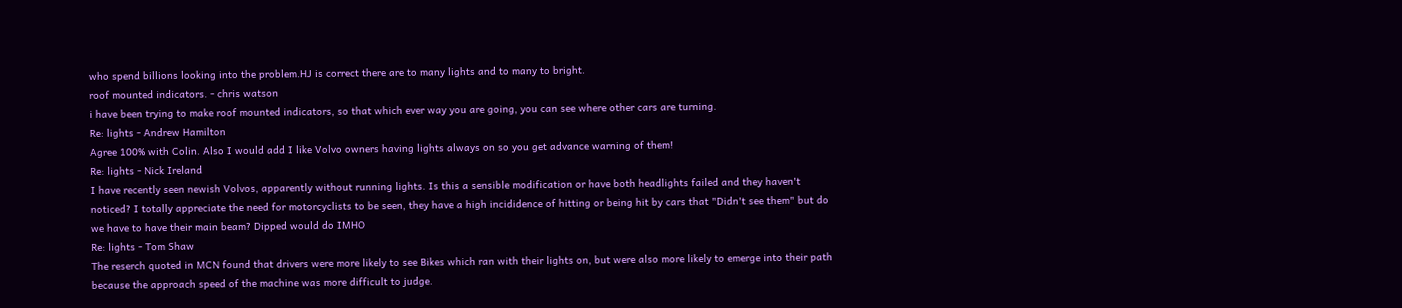who spend billions looking into the problem.HJ is correct there are to many lights and to many to bright.
roof mounted indicators. - chris watson
i have been trying to make roof mounted indicators, so that which ever way you are going, you can see where other cars are turning.
Re: lights - Andrew Hamilton
Agree 100% with Colin. Also I would add I like Volvo owners having lights always on so you get advance warning of them!
Re: lights - Nick Ireland
I have recently seen newish Volvos, apparently without running lights. Is this a sensible modification or have both headlights failed and they haven't noticed? I totally appreciate the need for motorcyclists to be seen, they have a high incididence of hitting or being hit by cars that "Didn't see them" but do we have to have their main beam? Dipped would do IMHO
Re: lights - Tom Shaw
The reserch quoted in MCN found that drivers were more likely to see Bikes which ran with their lights on, but were also more likely to emerge into their path because the approach speed of the machine was more difficult to judge.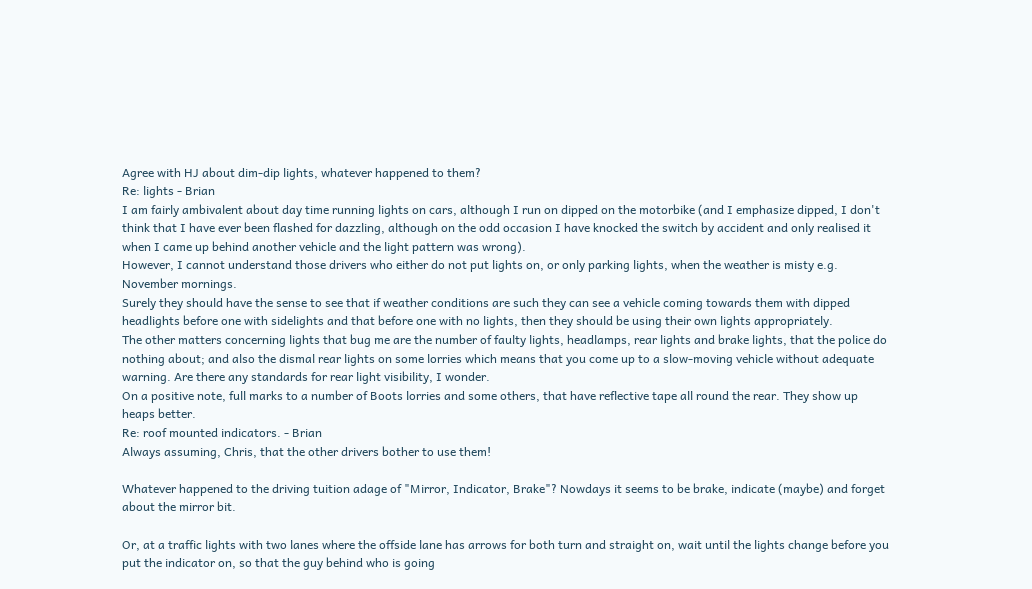Agree with HJ about dim-dip lights, whatever happened to them?
Re: lights - Brian
I am fairly ambivalent about day time running lights on cars, although I run on dipped on the motorbike (and I emphasize dipped, I don't think that I have ever been flashed for dazzling, although on the odd occasion I have knocked the switch by accident and only realised it when I came up behind another vehicle and the light pattern was wrong).
However, I cannot understand those drivers who either do not put lights on, or only parking lights, when the weather is misty e.g. November mornings.
Surely they should have the sense to see that if weather conditions are such they can see a vehicle coming towards them with dipped headlights before one with sidelights and that before one with no lights, then they should be using their own lights appropriately.
The other matters concerning lights that bug me are the number of faulty lights, headlamps, rear lights and brake lights, that the police do nothing about; and also the dismal rear lights on some lorries which means that you come up to a slow-moving vehicle without adequate warning. Are there any standards for rear light visibility, I wonder.
On a positive note, full marks to a number of Boots lorries and some others, that have reflective tape all round the rear. They show up heaps better.
Re: roof mounted indicators. - Brian
Always assuming, Chris, that the other drivers bother to use them!

Whatever happened to the driving tuition adage of "Mirror, Indicator, Brake"? Nowdays it seems to be brake, indicate (maybe) and forget about the mirror bit.

Or, at a traffic lights with two lanes where the offside lane has arrows for both turn and straight on, wait until the lights change before you put the indicator on, so that the guy behind who is going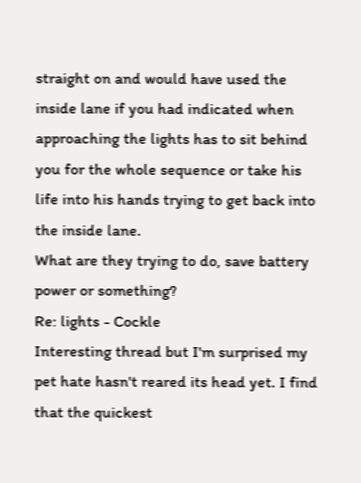straight on and would have used the inside lane if you had indicated when approaching the lights has to sit behind you for the whole sequence or take his life into his hands trying to get back into the inside lane.
What are they trying to do, save battery power or something?
Re: lights - Cockle
Interesting thread but I'm surprised my pet hate hasn't reared its head yet. I find that the quickest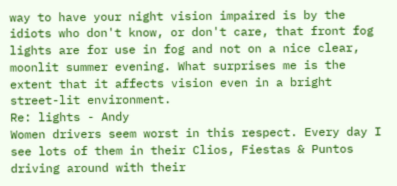way to have your night vision impaired is by the idiots who don't know, or don't care, that front fog lights are for use in fog and not on a nice clear, moonlit summer evening. What surprises me is the extent that it affects vision even in a bright street-lit environment.
Re: lights - Andy
Women drivers seem worst in this respect. Every day I see lots of them in their Clios, Fiestas & Puntos driving around with their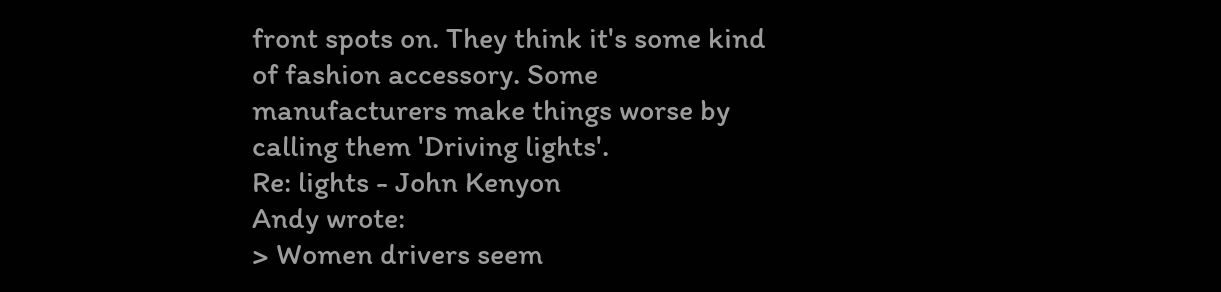front spots on. They think it's some kind of fashion accessory. Some manufacturers make things worse by calling them 'Driving lights'.
Re: lights - John Kenyon
Andy wrote:
> Women drivers seem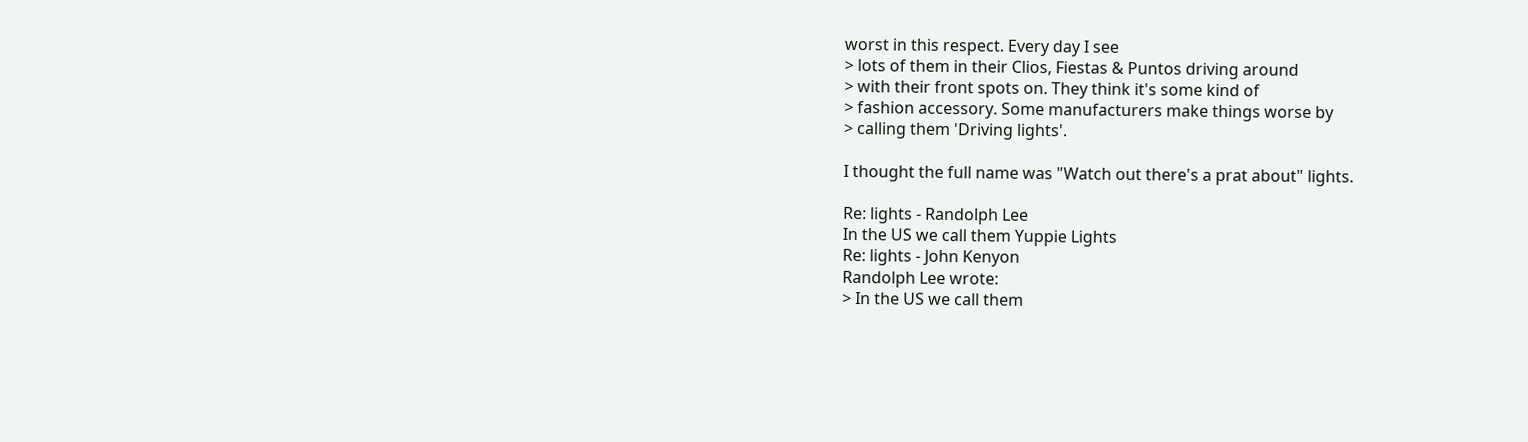worst in this respect. Every day I see
> lots of them in their Clios, Fiestas & Puntos driving around
> with their front spots on. They think it's some kind of
> fashion accessory. Some manufacturers make things worse by
> calling them 'Driving lights'.

I thought the full name was "Watch out there's a prat about" lights.

Re: lights - Randolph Lee
In the US we call them Yuppie Lights
Re: lights - John Kenyon
Randolph Lee wrote:
> In the US we call them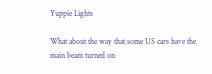Yuppie Lights

What about the way that some US cars have the main beam turned on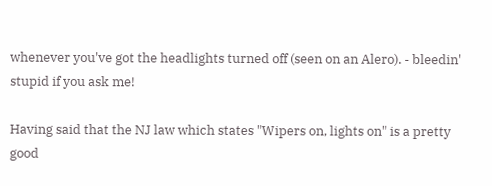whenever you've got the headlights turned off (seen on an Alero). - bleedin' stupid if you ask me!

Having said that the NJ law which states "Wipers on, lights on" is a pretty
good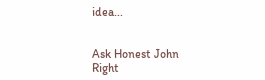idea...


Ask Honest John Right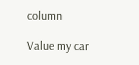column

Value my car